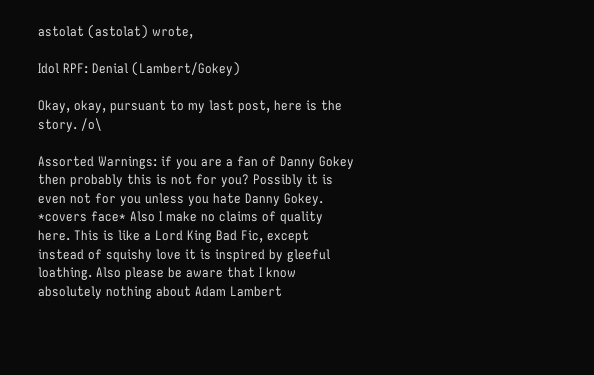astolat (astolat) wrote,

Idol RPF: Denial (Lambert/Gokey)

Okay, okay, pursuant to my last post, here is the story. /o\

Assorted Warnings: if you are a fan of Danny Gokey then probably this is not for you? Possibly it is even not for you unless you hate Danny Gokey. *covers face* Also I make no claims of quality here. This is like a Lord King Bad Fic, except instead of squishy love it is inspired by gleeful loathing. Also please be aware that I know absolutely nothing about Adam Lambert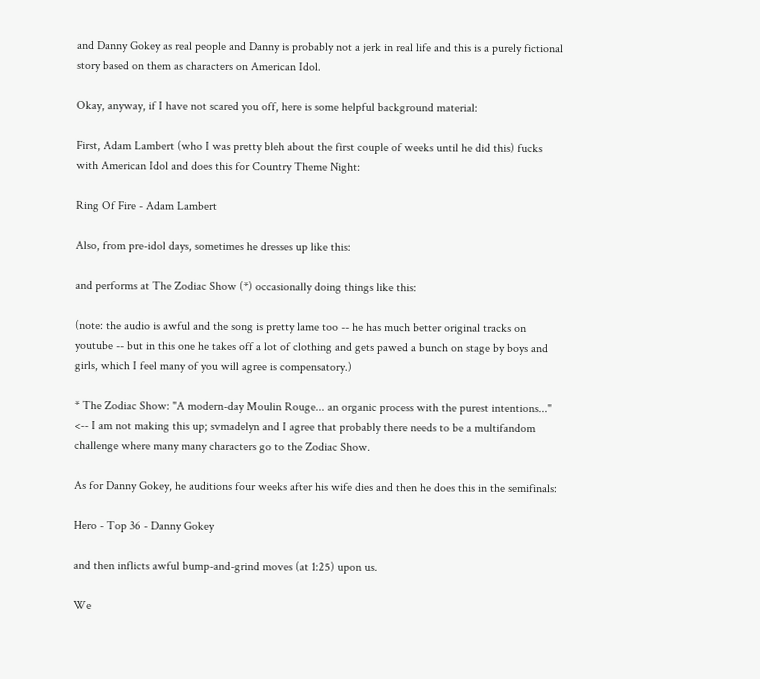and Danny Gokey as real people and Danny is probably not a jerk in real life and this is a purely fictional story based on them as characters on American Idol.

Okay, anyway, if I have not scared you off, here is some helpful background material:

First, Adam Lambert (who I was pretty bleh about the first couple of weeks until he did this) fucks with American Idol and does this for Country Theme Night:

Ring Of Fire - Adam Lambert

Also, from pre-idol days, sometimes he dresses up like this:

and performs at The Zodiac Show (*) occasionally doing things like this:

(note: the audio is awful and the song is pretty lame too -- he has much better original tracks on youtube -- but in this one he takes off a lot of clothing and gets pawed a bunch on stage by boys and girls, which I feel many of you will agree is compensatory.)

* The Zodiac Show: "A modern-day Moulin Rouge... an organic process with the purest intentions..." <-- I am not making this up; svmadelyn and I agree that probably there needs to be a multifandom challenge where many many characters go to the Zodiac Show.

As for Danny Gokey, he auditions four weeks after his wife dies and then he does this in the semifinals:

Hero - Top 36 - Danny Gokey

and then inflicts awful bump-and-grind moves (at 1:25) upon us.

We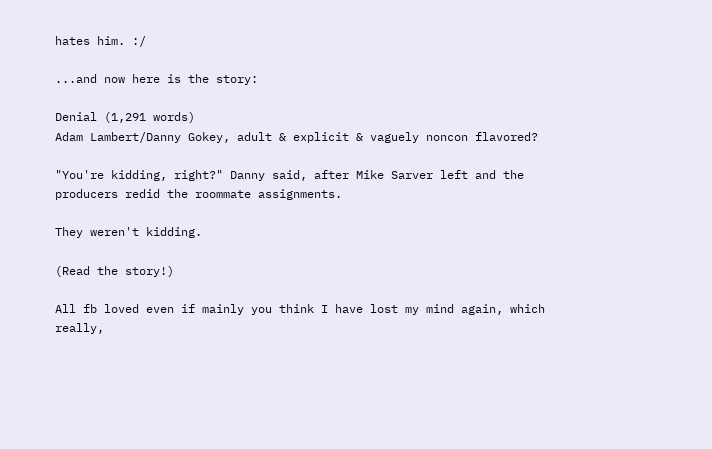hates him. :/

...and now here is the story:

Denial (1,291 words)
Adam Lambert/Danny Gokey, adult & explicit & vaguely noncon flavored?

"You're kidding, right?" Danny said, after Mike Sarver left and the producers redid the roommate assignments.

They weren't kidding.

(Read the story!)

All fb loved even if mainly you think I have lost my mind again, which really,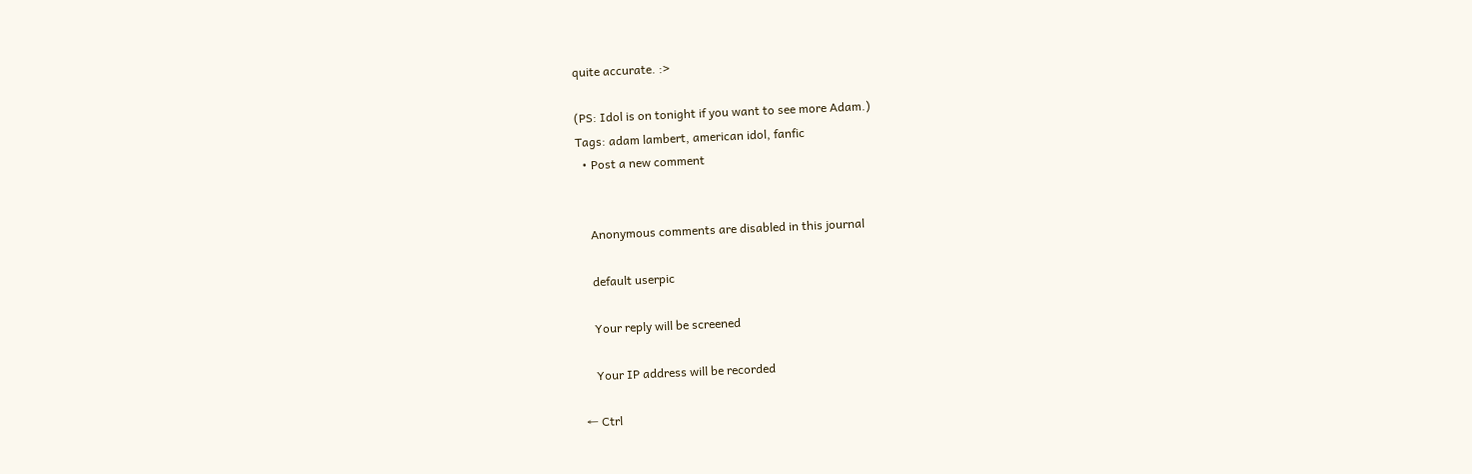quite accurate. :>

(PS: Idol is on tonight if you want to see more Adam.)
Tags: adam lambert, american idol, fanfic
  • Post a new comment


    Anonymous comments are disabled in this journal

    default userpic

    Your reply will be screened

    Your IP address will be recorded

← Ctrl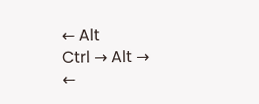← Alt
Ctrl → Alt →
←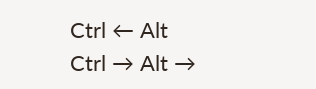Ctrl ← Alt
Ctrl → Alt →